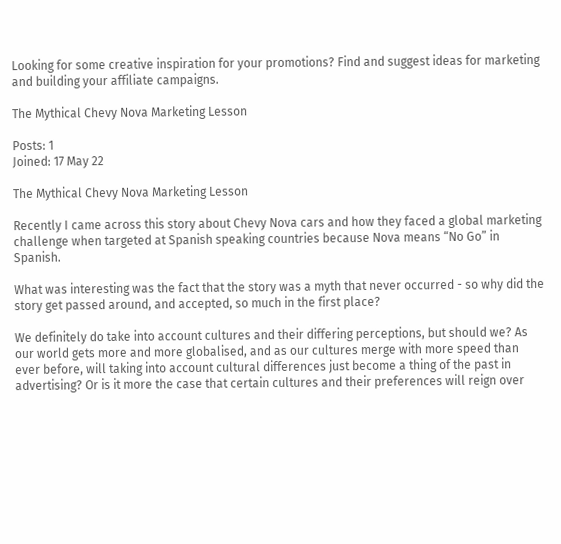Looking for some creative inspiration for your promotions? Find and suggest ideas for marketing and building your affiliate campaigns.

The Mythical Chevy Nova Marketing Lesson

Posts: 1
Joined: 17 May 22

The Mythical Chevy Nova Marketing Lesson

Recently I came across this story about Chevy Nova cars and how they faced a global marketing challenge when targeted at Spanish speaking countries because Nova means “No Go” in Spanish.

What was interesting was the fact that the story was a myth that never occurred - so why did the story get passed around, and accepted, so much in the first place?

We definitely do take into account cultures and their differing perceptions, but should we? As our world gets more and more globalised, and as our cultures merge with more speed than ever before, will taking into account cultural differences just become a thing of the past in advertising? Or is it more the case that certain cultures and their preferences will reign over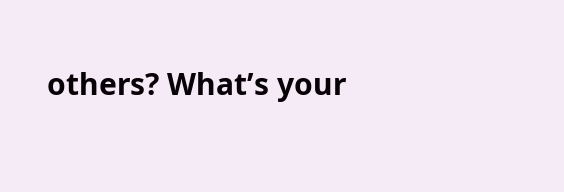others? What’s your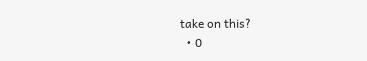take on this?
  • 0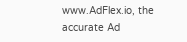www.AdFlex.io, the accurate Ad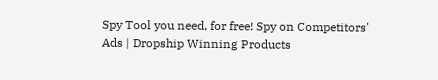Spy Tool you need, for free! Spy on Competitors' Ads | Dropship Winning Products